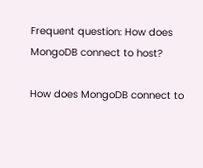Frequent question: How does MongoDB connect to host?

How does MongoDB connect to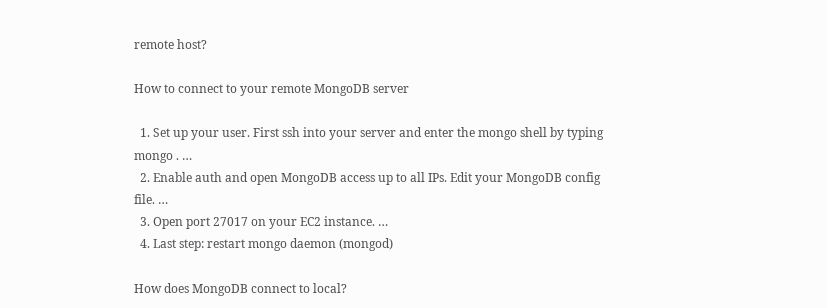remote host?

How to connect to your remote MongoDB server

  1. Set up your user. First ssh into your server and enter the mongo shell by typing mongo . …
  2. Enable auth and open MongoDB access up to all IPs. Edit your MongoDB config file. …
  3. Open port 27017 on your EC2 instance. …
  4. Last step: restart mongo daemon (mongod)

How does MongoDB connect to local?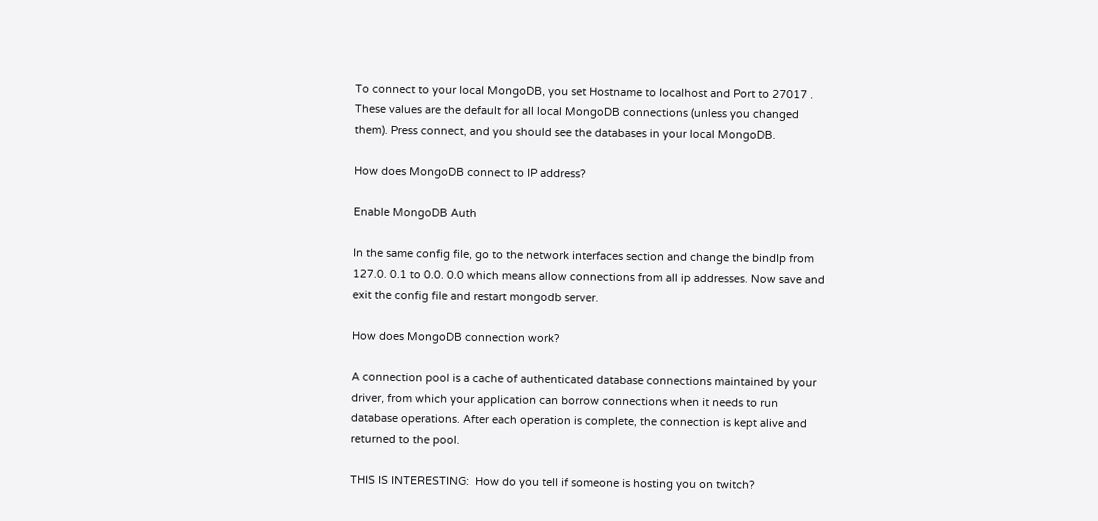To connect to your local MongoDB, you set Hostname to localhost and Port to 27017 . These values are the default for all local MongoDB connections (unless you changed them). Press connect, and you should see the databases in your local MongoDB.

How does MongoDB connect to IP address?

Enable MongoDB Auth

In the same config file, go to the network interfaces section and change the bindIp from 127.0. 0.1 to 0.0. 0.0 which means allow connections from all ip addresses. Now save and exit the config file and restart mongodb server.

How does MongoDB connection work?

A connection pool is a cache of authenticated database connections maintained by your driver, from which your application can borrow connections when it needs to run database operations. After each operation is complete, the connection is kept alive and returned to the pool.

THIS IS INTERESTING:  How do you tell if someone is hosting you on twitch?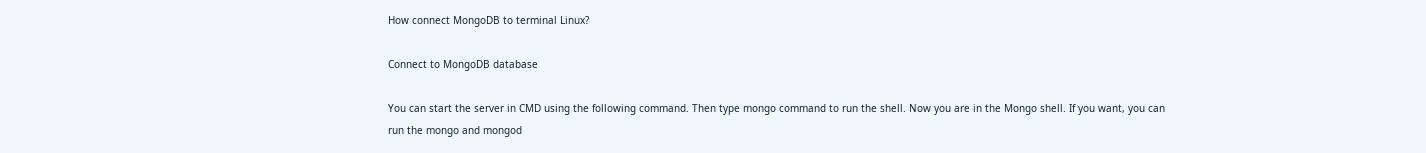How connect MongoDB to terminal Linux?

Connect to MongoDB database

You can start the server in CMD using the following command. Then type mongo command to run the shell. Now you are in the Mongo shell. If you want, you can run the mongo and mongod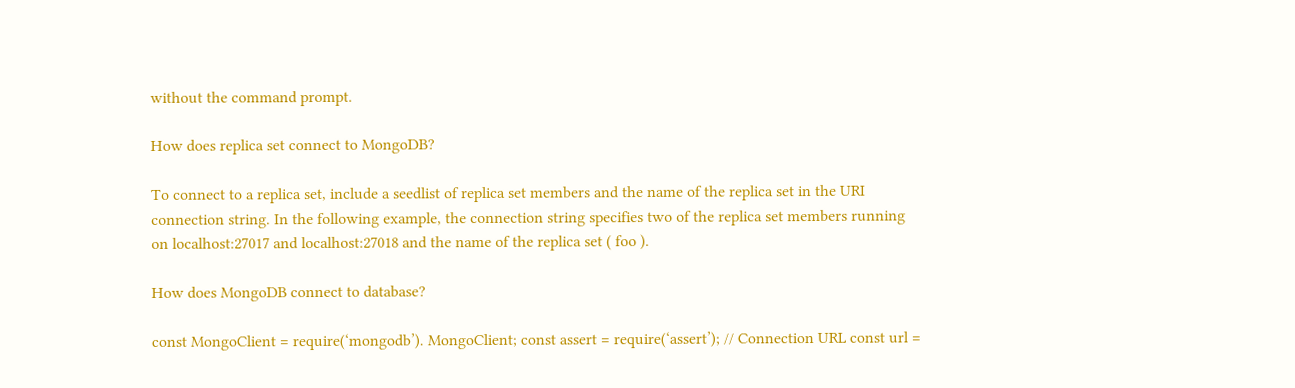without the command prompt.

How does replica set connect to MongoDB?

To connect to a replica set, include a seedlist of replica set members and the name of the replica set in the URI connection string. In the following example, the connection string specifies two of the replica set members running on localhost:27017 and localhost:27018 and the name of the replica set ( foo ).

How does MongoDB connect to database?

const MongoClient = require(‘mongodb’). MongoClient; const assert = require(‘assert’); // Connection URL const url =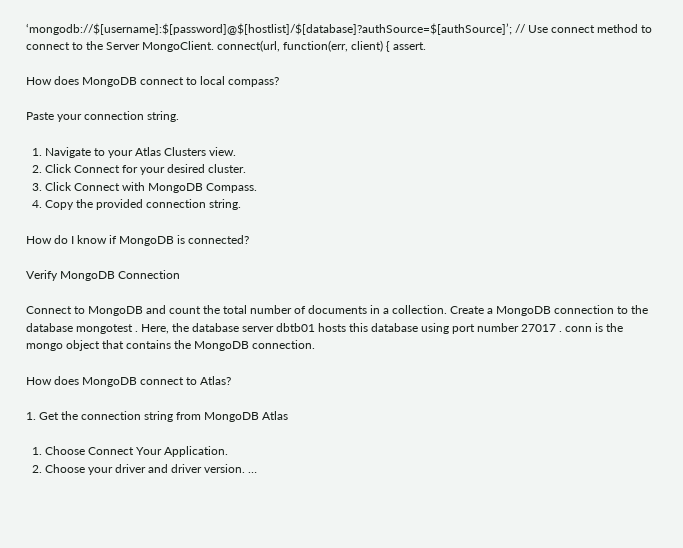‘mongodb://$[username]:$[password]@$[hostlist]/$[database]?authSource=$[authSource]’; // Use connect method to connect to the Server MongoClient. connect(url, function(err, client) { assert.

How does MongoDB connect to local compass?

Paste your connection string.

  1. Navigate to your Atlas Clusters view.
  2. Click Connect for your desired cluster.
  3. Click Connect with MongoDB Compass.
  4. Copy the provided connection string.

How do I know if MongoDB is connected?

Verify MongoDB Connection

Connect to MongoDB and count the total number of documents in a collection. Create a MongoDB connection to the database mongotest . Here, the database server dbtb01 hosts this database using port number 27017 . conn is the mongo object that contains the MongoDB connection.

How does MongoDB connect to Atlas?

1. Get the connection string from MongoDB Atlas

  1. Choose Connect Your Application.
  2. Choose your driver and driver version. …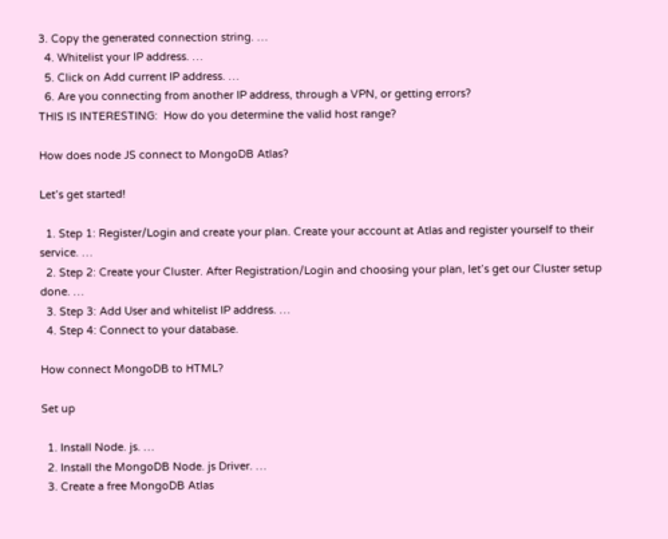3. Copy the generated connection string. …
  4. Whitelist your IP address. …
  5. Click on Add current IP address. …
  6. Are you connecting from another IP address, through a VPN, or getting errors?
THIS IS INTERESTING:  How do you determine the valid host range?

How does node JS connect to MongoDB Atlas?

Let’s get started!

  1. Step 1: Register/Login and create your plan. Create your account at Atlas and register yourself to their service. …
  2. Step 2: Create your Cluster. After Registration/Login and choosing your plan, let’s get our Cluster setup done. …
  3. Step 3: Add User and whitelist IP address. …
  4. Step 4: Connect to your database.

How connect MongoDB to HTML?

Set up

  1. Install Node. js. …
  2. Install the MongoDB Node. js Driver. …
  3. Create a free MongoDB Atlas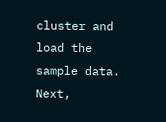cluster and load the sample data. Next,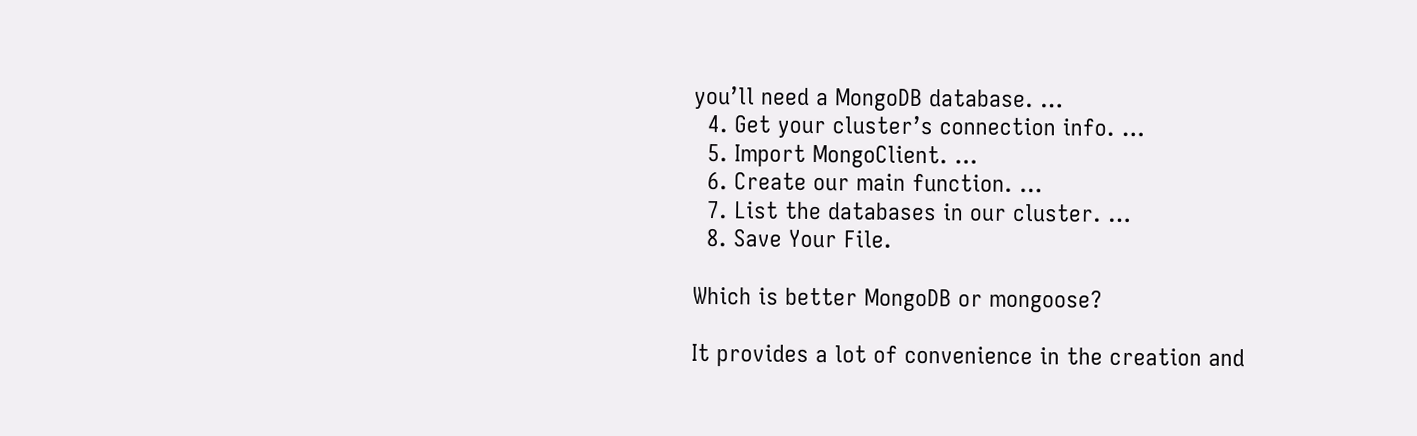you’ll need a MongoDB database. …
  4. Get your cluster’s connection info. …
  5. Import MongoClient. …
  6. Create our main function. …
  7. List the databases in our cluster. …
  8. Save Your File.

Which is better MongoDB or mongoose?

It provides a lot of convenience in the creation and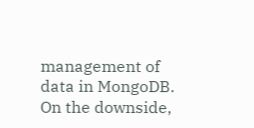management of data in MongoDB. On the downside,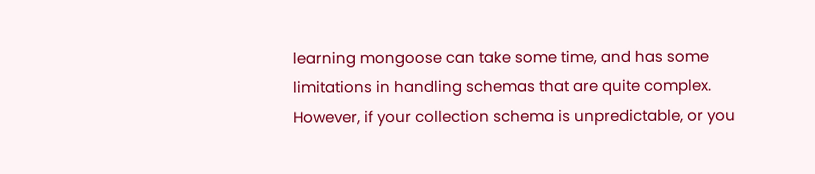learning mongoose can take some time, and has some limitations in handling schemas that are quite complex. However, if your collection schema is unpredictable, or you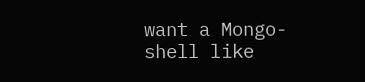want a Mongo-shell like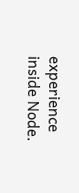experience inside Node.